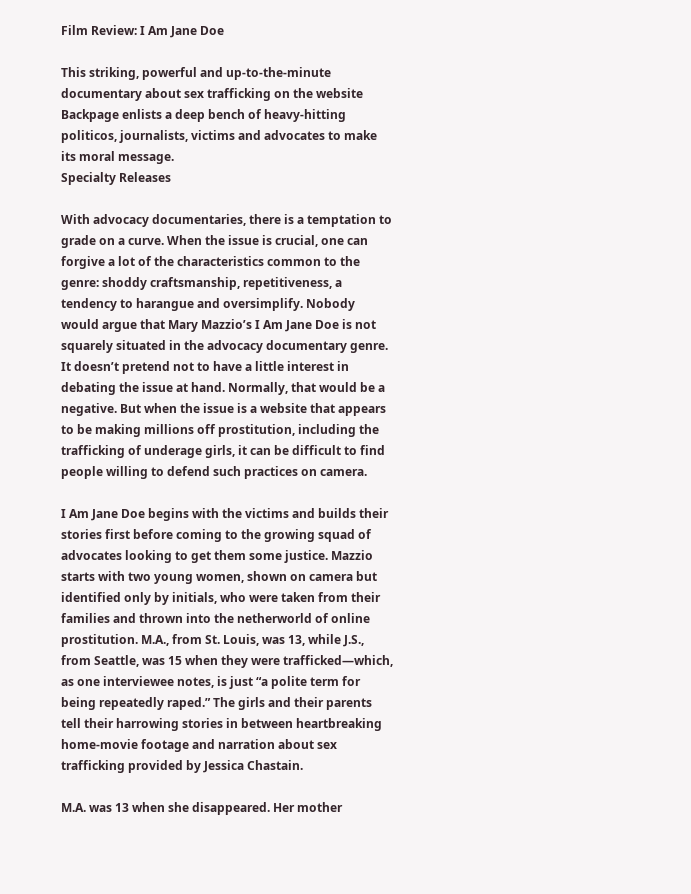Film Review: I Am Jane Doe

This striking, powerful and up-to-the-minute documentary about sex trafficking on the website Backpage enlists a deep bench of heavy-hitting politicos, journalists, victims and advocates to make its moral message.
Specialty Releases

With advocacy documentaries, there is a temptation to grade on a curve. When the issue is crucial, one can forgive a lot of the characteristics common to the genre: shoddy craftsmanship, repetitiveness, a tendency to harangue and oversimplify. Nobody would argue that Mary Mazzio’s I Am Jane Doe is not squarely situated in the advocacy documentary genre. It doesn’t pretend not to have a little interest in debating the issue at hand. Normally, that would be a negative. But when the issue is a website that appears to be making millions off prostitution, including the trafficking of underage girls, it can be difficult to find people willing to defend such practices on camera.

I Am Jane Doe begins with the victims and builds their stories first before coming to the growing squad of advocates looking to get them some justice. Mazzio starts with two young women, shown on camera but identified only by initials, who were taken from their families and thrown into the netherworld of online prostitution. M.A., from St. Louis, was 13, while J.S., from Seattle, was 15 when they were trafficked—which, as one interviewee notes, is just “a polite term for being repeatedly raped.” The girls and their parents tell their harrowing stories in between heartbreaking home-movie footage and narration about sex trafficking provided by Jessica Chastain.

M.A. was 13 when she disappeared. Her mother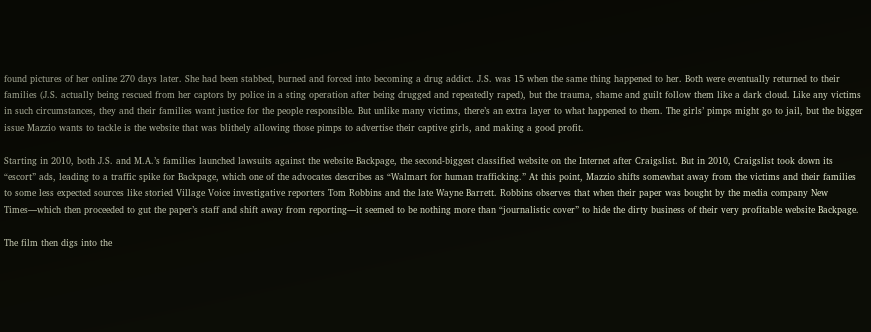found pictures of her online 270 days later. She had been stabbed, burned and forced into becoming a drug addict. J.S. was 15 when the same thing happened to her. Both were eventually returned to their families (J.S. actually being rescued from her captors by police in a sting operation after being drugged and repeatedly raped), but the trauma, shame and guilt follow them like a dark cloud. Like any victims in such circumstances, they and their families want justice for the people responsible. But unlike many victims, there’s an extra layer to what happened to them. The girls’ pimps might go to jail, but the bigger issue Mazzio wants to tackle is the website that was blithely allowing those pimps to advertise their captive girls, and making a good profit.

Starting in 2010, both J.S. and M.A.’s families launched lawsuits against the website Backpage, the second-biggest classified website on the Internet after Craigslist. But in 2010, Craigslist took down its “escort” ads, leading to a traffic spike for Backpage, which one of the advocates describes as “Walmart for human trafficking.” At this point, Mazzio shifts somewhat away from the victims and their families to some less expected sources like storied Village Voice investigative reporters Tom Robbins and the late Wayne Barrett. Robbins observes that when their paper was bought by the media company New Times—which then proceeded to gut the paper’s staff and shift away from reporting—it seemed to be nothing more than “journalistic cover” to hide the dirty business of their very profitable website Backpage.

The film then digs into the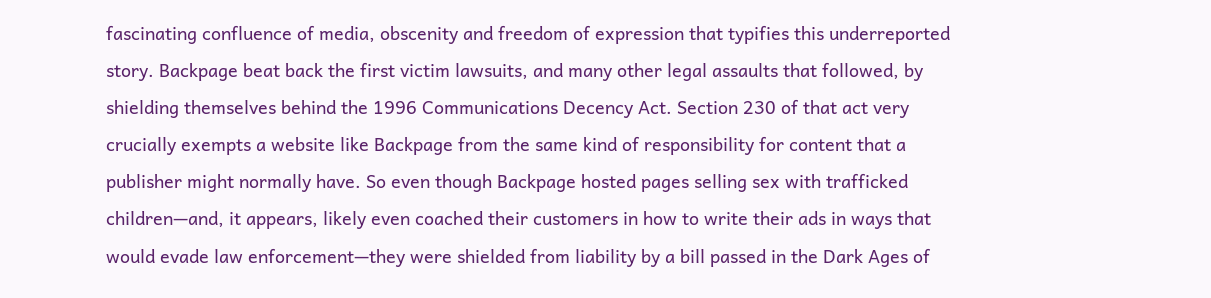fascinating confluence of media, obscenity and freedom of expression that typifies this underreported story. Backpage beat back the first victim lawsuits, and many other legal assaults that followed, by shielding themselves behind the 1996 Communications Decency Act. Section 230 of that act very crucially exempts a website like Backpage from the same kind of responsibility for content that a publisher might normally have. So even though Backpage hosted pages selling sex with trafficked children—and, it appears, likely even coached their customers in how to write their ads in ways that would evade law enforcement—they were shielded from liability by a bill passed in the Dark Ages of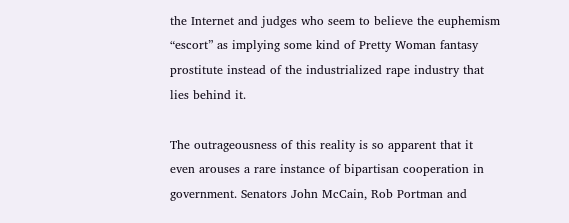the Internet and judges who seem to believe the euphemism “escort” as implying some kind of Pretty Woman fantasy prostitute instead of the industrialized rape industry that lies behind it.

The outrageousness of this reality is so apparent that it even arouses a rare instance of bipartisan cooperation in government. Senators John McCain, Rob Portman and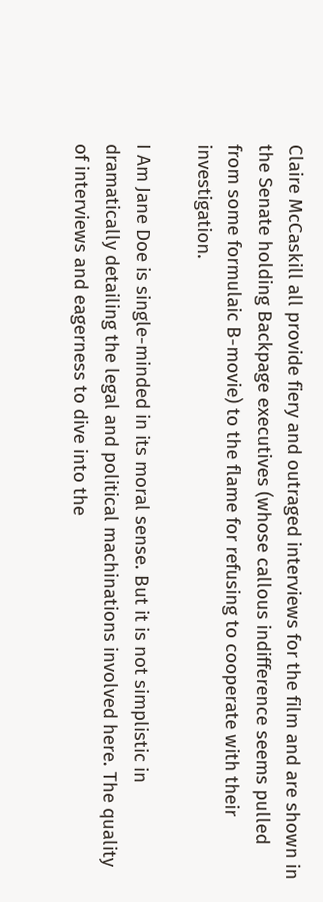Claire McCaskill all provide fiery and outraged interviews for the film and are shown in the Senate holding Backpage executives (whose callous indifference seems pulled from some formulaic B-movie) to the flame for refusing to cooperate with their investigation.

I Am Jane Doe is single-minded in its moral sense. But it is not simplistic in dramatically detailing the legal and political machinations involved here. The quality of interviews and eagerness to dive into the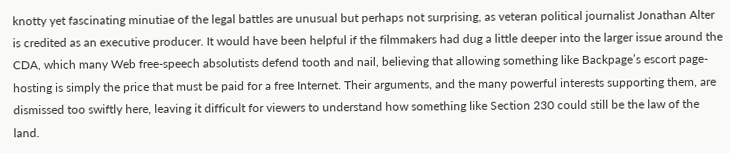knotty yet fascinating minutiae of the legal battles are unusual but perhaps not surprising, as veteran political journalist Jonathan Alter is credited as an executive producer. It would have been helpful if the filmmakers had dug a little deeper into the larger issue around the CDA, which many Web free-speech absolutists defend tooth and nail, believing that allowing something like Backpage’s escort page-hosting is simply the price that must be paid for a free Internet. Their arguments, and the many powerful interests supporting them, are dismissed too swiftly here, leaving it difficult for viewers to understand how something like Section 230 could still be the law of the land.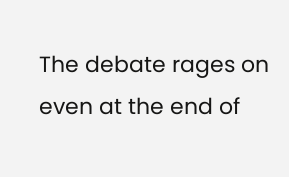The debate rages on even at the end of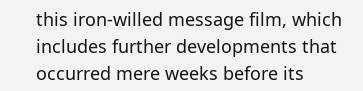this iron-willed message film, which includes further developments that occurred mere weeks before its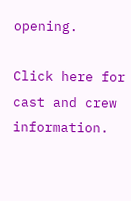opening.

Click here for cast and crew information.